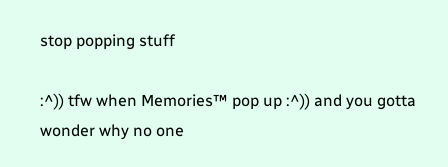stop popping stuff

:^)) tfw when Memories™ pop up :^)) and you gotta wonder why no one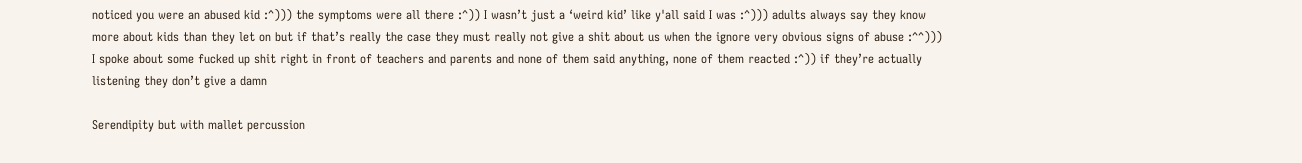noticed you were an abused kid :^))) the symptoms were all there :^)) I wasn’t just a ‘weird kid’ like y'all said I was :^))) adults always say they know more about kids than they let on but if that’s really the case they must really not give a shit about us when the ignore very obvious signs of abuse :^^))) I spoke about some fucked up shit right in front of teachers and parents and none of them said anything, none of them reacted :^)) if they’re actually listening they don’t give a damn

Serendipity but with mallet percussion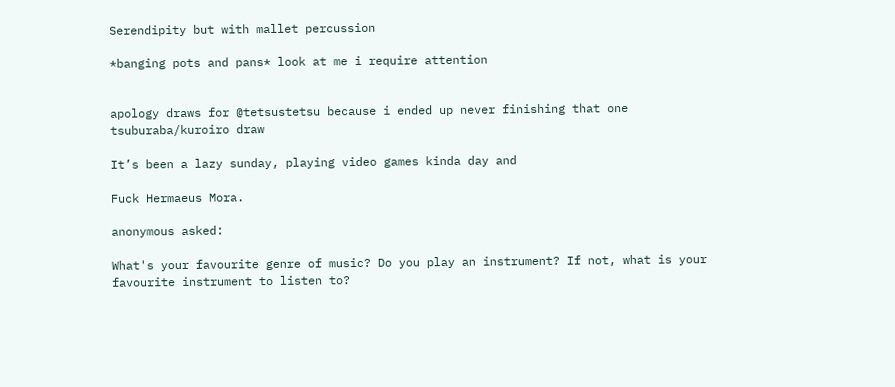Serendipity but with mallet percussion

*banging pots and pans* look at me i require attention


apology draws for @tetsustetsu because i ended up never finishing that one tsuburaba/kuroiro draw

It’s been a lazy sunday, playing video games kinda day and

Fuck Hermaeus Mora.

anonymous asked:

What's your favourite genre of music? Do you play an instrument? If not, what is your favourite instrument to listen to?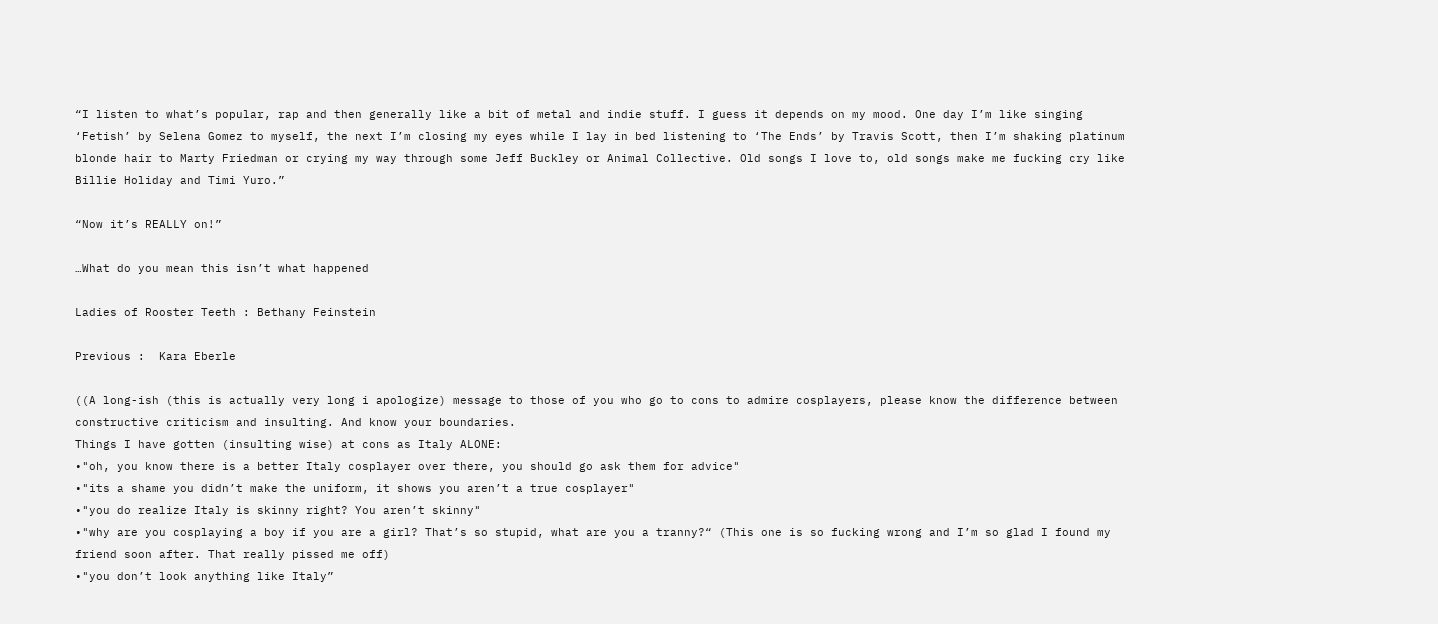“I listen to what’s popular, rap and then generally like a bit of metal and indie stuff. I guess it depends on my mood. One day I’m like singing ‘Fetish’ by Selena Gomez to myself, the next I’m closing my eyes while I lay in bed listening to ‘The Ends’ by Travis Scott, then I’m shaking platinum blonde hair to Marty Friedman or crying my way through some Jeff Buckley or Animal Collective. Old songs I love to, old songs make me fucking cry like Billie Holiday and Timi Yuro.”

“Now it’s REALLY on!”

…What do you mean this isn’t what happened

Ladies of Rooster Teeth : Bethany Feinstein

Previous :  Kara Eberle

((A long-ish (this is actually very long i apologize) message to those of you who go to cons to admire cosplayers, please know the difference between constructive criticism and insulting. And know your boundaries.
Things I have gotten (insulting wise) at cons as Italy ALONE:
•"oh, you know there is a better Italy cosplayer over there, you should go ask them for advice"
•"its a shame you didn’t make the uniform, it shows you aren’t a true cosplayer"
•"you do realize Italy is skinny right? You aren’t skinny"
•"why are you cosplaying a boy if you are a girl? That’s so stupid, what are you a tranny?“ (This one is so fucking wrong and I’m so glad I found my friend soon after. That really pissed me off)
•"you don’t look anything like Italy”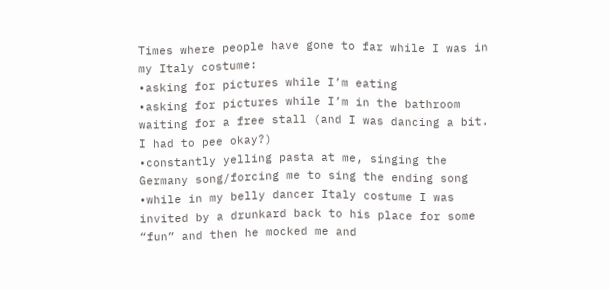Times where people have gone to far while I was in my Italy costume:
•asking for pictures while I’m eating
•asking for pictures while I’m in the bathroom waiting for a free stall (and I was dancing a bit. I had to pee okay?)
•constantly yelling pasta at me, singing the Germany song/forcing me to sing the ending song
•while in my belly dancer Italy costume I was invited by a drunkard back to his place for some “fun” and then he mocked me and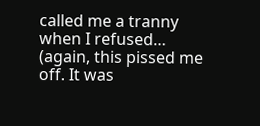called me a tranny when I refused… (again, this pissed me off. It was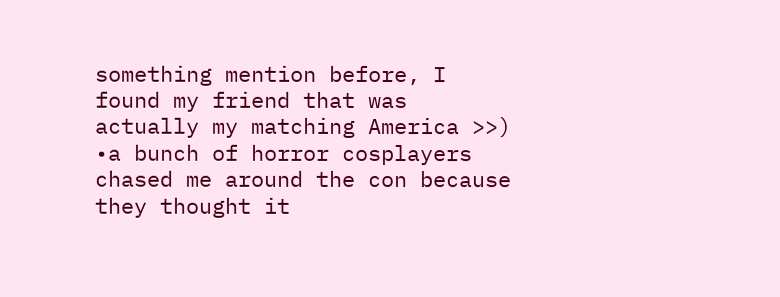something mention before, I found my friend that was actually my matching America >>)
•a bunch of horror cosplayers chased me around the con because they thought it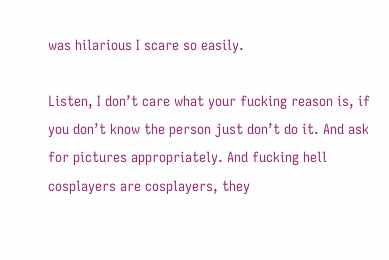was hilarious I scare so easily.

Listen, I don’t care what your fucking reason is, if you don’t know the person just don’t do it. And ask for pictures appropriately. And fucking hell cosplayers are cosplayers, they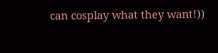can cosplay what they want!))